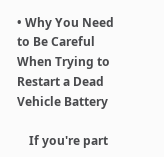• Why You Need to Be Careful When Trying to Restart a Dead Vehicle Battery

    If you're part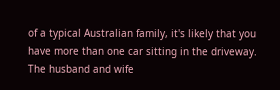of a typical Australian family, it's likely that you have more than one car sitting in the driveway. The husband and wife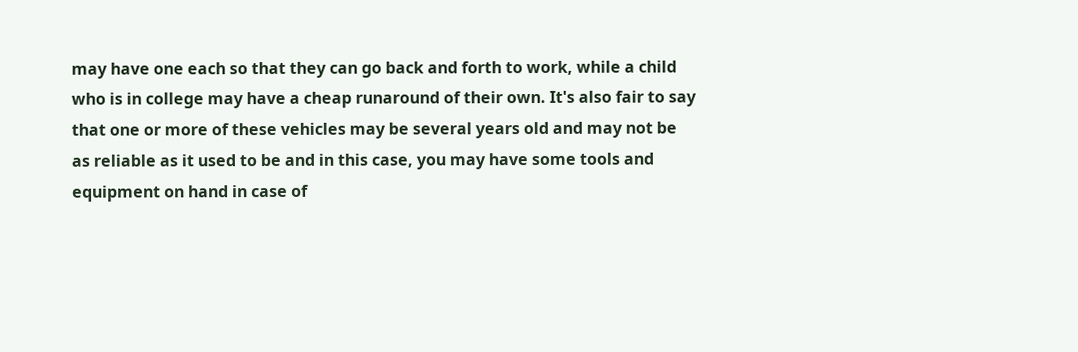may have one each so that they can go back and forth to work, while a child who is in college may have a cheap runaround of their own. It's also fair to say that one or more of these vehicles may be several years old and may not be as reliable as it used to be and in this case, you may have some tools and equipment on hand in case of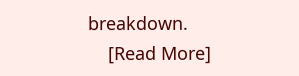breakdown.
    [Read More]